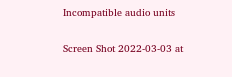Incompatible audio units

Screen Shot 2022-03-03 at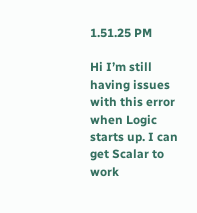1.51.25 PM

Hi I’m still having issues with this error when Logic starts up. I can get Scalar to work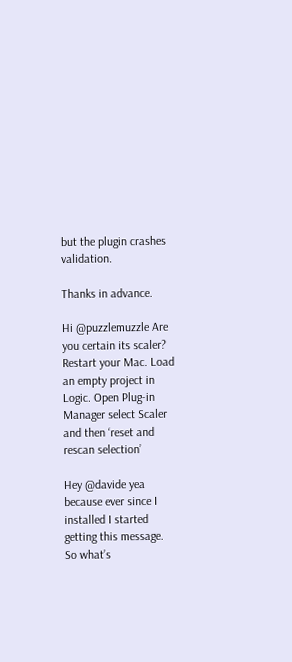but the plugin crashes validation.

Thanks in advance.

Hi @puzzlemuzzle Are you certain its scaler? Restart your Mac. Load an empty project in Logic. Open Plug-in Manager select Scaler and then ‘reset and rescan selection’

Hey @davide yea because ever since I installed I started getting this message. So what’s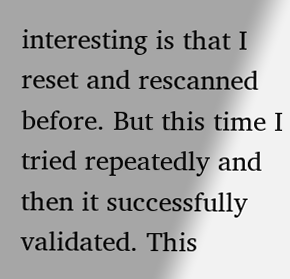interesting is that I reset and rescanned before. But this time I tried repeatedly and then it successfully validated. This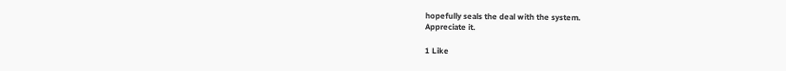hopefully seals the deal with the system.
Appreciate it.

1 Like